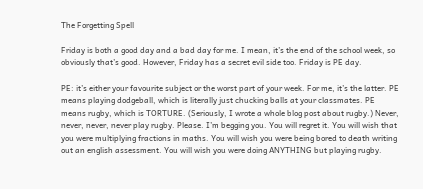The Forgetting Spell

Friday is both a good day and a bad day for me. I mean, it’s the end of the school week, so obviously that’s good. However, Friday has a secret evil side too. Friday is PE day.

PE: it’s either your favourite subject or the worst part of your week. For me, it’s the latter. PE means playing dodgeball, which is literally just chucking balls at your classmates. PE means rugby, which is TORTURE. (Seriously, I wrote a whole blog post about rugby.) Never, never, never, never play rugby. Please. I’m begging you. You will regret it. You will wish that you were multiplying fractions in maths. You will wish you were being bored to death writing out an english assessment. You will wish you were doing ANYTHING but playing rugby.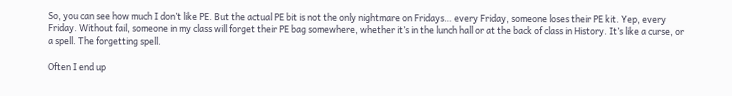So, you can see how much I don’t like PE. But the actual PE bit is not the only nightmare on Fridays… every Friday, someone loses their PE kit. Yep, every Friday. Without fail, someone in my class will forget their PE bag somewhere, whether it’s in the lunch hall or at the back of class in History. It’s like a curse, or a spell. The forgetting spell.

Often I end up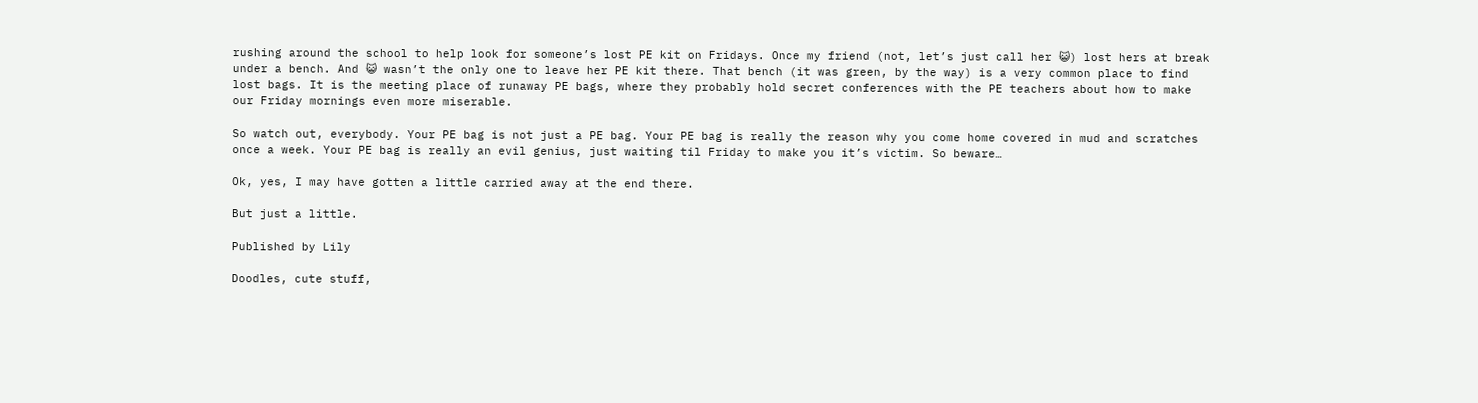rushing around the school to help look for someone’s lost PE kit on Fridays. Once my friend (not, let’s just call her 😺) lost hers at break under a bench. And 😺 wasn’t the only one to leave her PE kit there. That bench (it was green, by the way) is a very common place to find lost bags. It is the meeting place of runaway PE bags, where they probably hold secret conferences with the PE teachers about how to make our Friday mornings even more miserable.

So watch out, everybody. Your PE bag is not just a PE bag. Your PE bag is really the reason why you come home covered in mud and scratches once a week. Your PE bag is really an evil genius, just waiting til Friday to make you it’s victim. So beware…

Ok, yes, I may have gotten a little carried away at the end there.

But just a little.

Published by Lily

Doodles, cute stuff,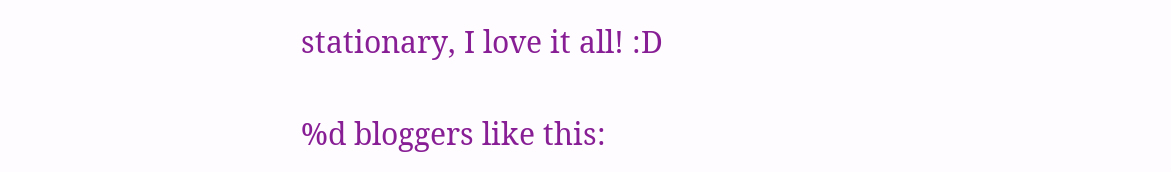stationary, I love it all! :D

%d bloggers like this: